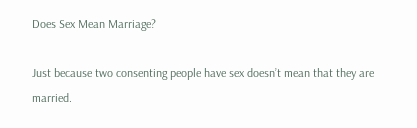Does Sex Mean Marriage?

Just because two consenting people have sex doesn’t mean that they are married.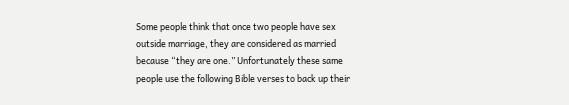Some people think that once two people have sex outside marriage, they are considered as married because “they are one.” Unfortunately these same people use the following Bible verses to back up their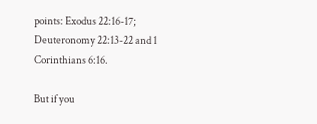points: Exodus 22:16-17; Deuteronomy 22:13-22 and 1 Corinthians 6:16.

But if you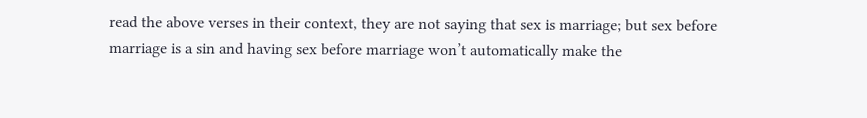read the above verses in their context, they are not saying that sex is marriage; but sex before marriage is a sin and having sex before marriage won’t automatically make the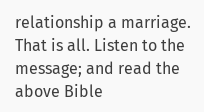relationship a marriage. That is all. Listen to the message; and read the above Bible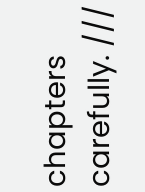chapters carefully. ///